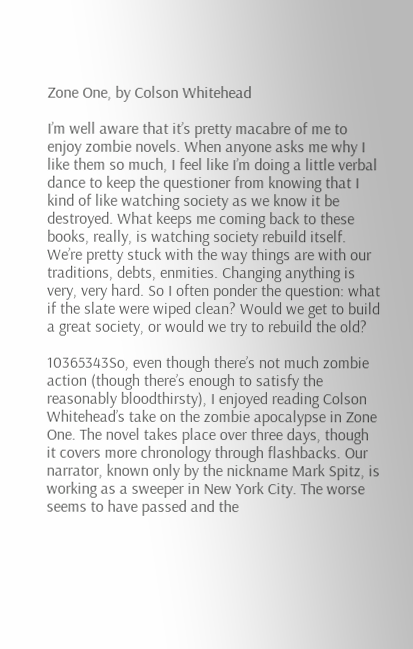Zone One, by Colson Whitehead

I’m well aware that it’s pretty macabre of me to enjoy zombie novels. When anyone asks me why I like them so much, I feel like I’m doing a little verbal dance to keep the questioner from knowing that I kind of like watching society as we know it be destroyed. What keeps me coming back to these books, really, is watching society rebuild itself. We’re pretty stuck with the way things are with our traditions, debts, enmities. Changing anything is very, very hard. So I often ponder the question: what if the slate were wiped clean? Would we get to build a great society, or would we try to rebuild the old?

10365343So, even though there’s not much zombie action (though there’s enough to satisfy the reasonably bloodthirsty), I enjoyed reading Colson Whitehead’s take on the zombie apocalypse in Zone One. The novel takes place over three days, though it covers more chronology through flashbacks. Our narrator, known only by the nickname Mark Spitz, is working as a sweeper in New York City. The worse seems to have passed and the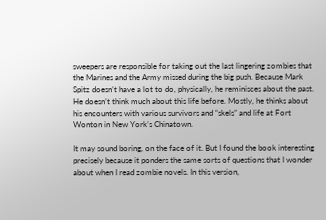sweepers are responsible for taking out the last lingering zombies that the Marines and the Army missed during the big push. Because Mark Spitz doesn’t have a lot to do, physically, he reminisces about the past. He doesn’t think much about this life before. Mostly, he thinks about his encounters with various survivors and “skels” and life at Fort Wonton in New York’s Chinatown.

It may sound boring, on the face of it. But I found the book interesting precisely because it ponders the same sorts of questions that I wonder about when I read zombie novels. In this version,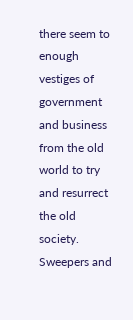there seem to enough vestiges of government and business from the old world to try and resurrect the old society. Sweepers and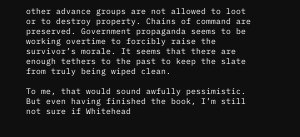other advance groups are not allowed to loot or to destroy property. Chains of command are preserved. Government propaganda seems to be working overtime to forcibly raise the survivor’s morale. It seems that there are enough tethers to the past to keep the slate from truly being wiped clean.

To me, that would sound awfully pessimistic. But even having finished the book, I’m still not sure if Whitehead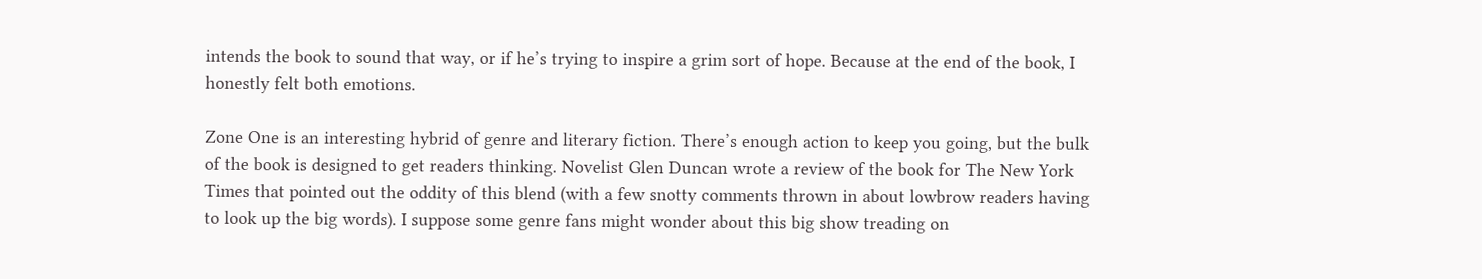intends the book to sound that way, or if he’s trying to inspire a grim sort of hope. Because at the end of the book, I honestly felt both emotions.

Zone One is an interesting hybrid of genre and literary fiction. There’s enough action to keep you going, but the bulk of the book is designed to get readers thinking. Novelist Glen Duncan wrote a review of the book for The New York Times that pointed out the oddity of this blend (with a few snotty comments thrown in about lowbrow readers having to look up the big words). I suppose some genre fans might wonder about this big show treading on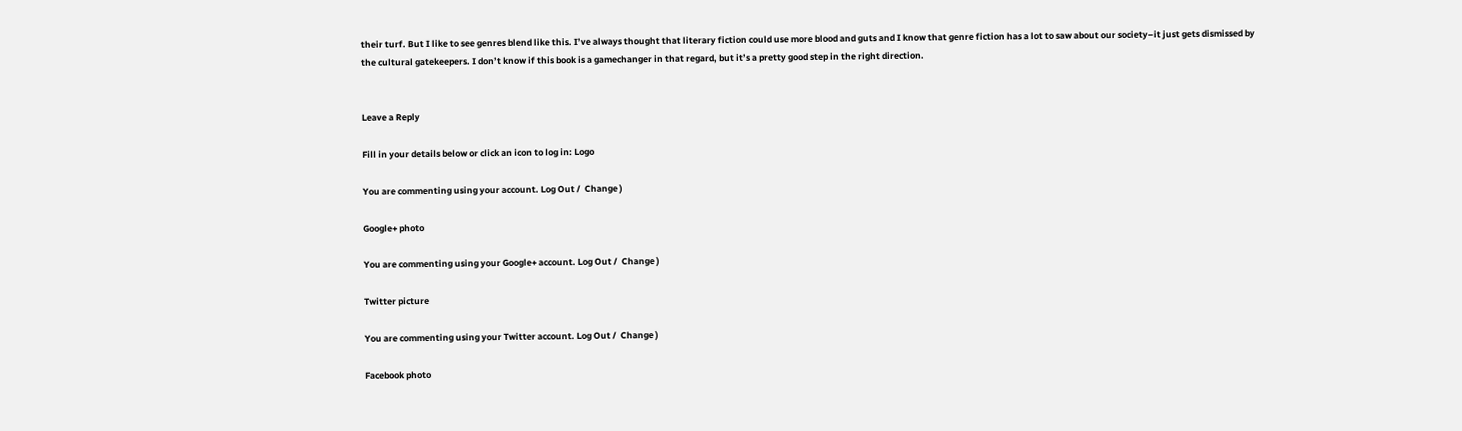their turf. But I like to see genres blend like this. I’ve always thought that literary fiction could use more blood and guts and I know that genre fiction has a lot to saw about our society–it just gets dismissed by the cultural gatekeepers. I don’t know if this book is a gamechanger in that regard, but it’s a pretty good step in the right direction.


Leave a Reply

Fill in your details below or click an icon to log in: Logo

You are commenting using your account. Log Out /  Change )

Google+ photo

You are commenting using your Google+ account. Log Out /  Change )

Twitter picture

You are commenting using your Twitter account. Log Out /  Change )

Facebook photo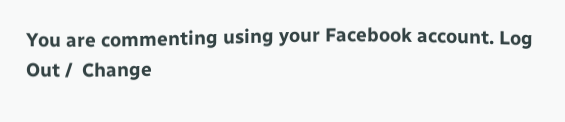You are commenting using your Facebook account. Log Out /  Change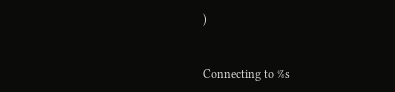)


Connecting to %s